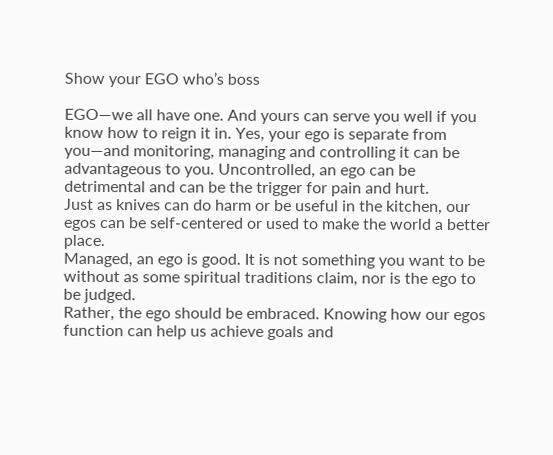Show your EGO who’s boss

EGO—we all have one. And yours can serve you well if you know how to reign it in. Yes, your ego is separate from you—and monitoring, managing and controlling it can be advantageous to you. Uncontrolled, an ego can be detrimental and can be the trigger for pain and hurt.
Just as knives can do harm or be useful in the kitchen, our egos can be self-centered or used to make the world a better place.
Managed, an ego is good. It is not something you want to be without as some spiritual traditions claim, nor is the ego to be judged.
Rather, the ego should be embraced. Knowing how our egos function can help us achieve goals and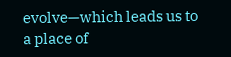evolve—which leads us to a place of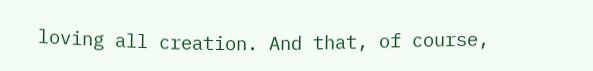loving all creation. And that, of course,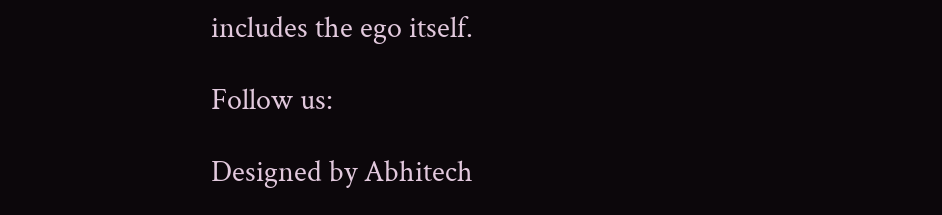includes the ego itself.

Follow us:

Designed by Abhitech